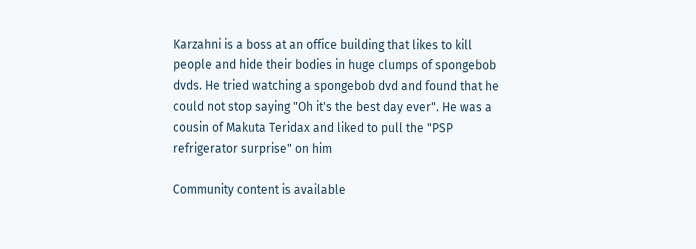Karzahni is a boss at an office building that likes to kill people and hide their bodies in huge clumps of spongebob dvds. He tried watching a spongebob dvd and found that he could not stop saying "Oh it's the best day ever". He was a cousin of Makuta Teridax and liked to pull the "PSP refrigerator surprise" on him

Community content is available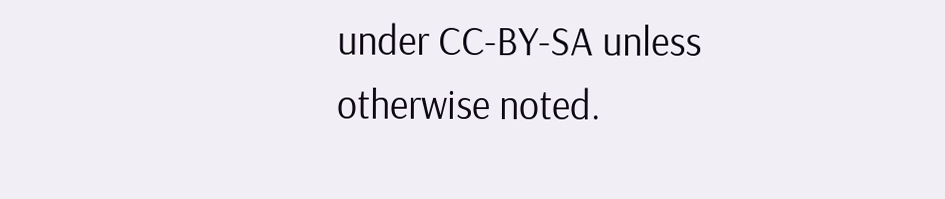under CC-BY-SA unless otherwise noted.